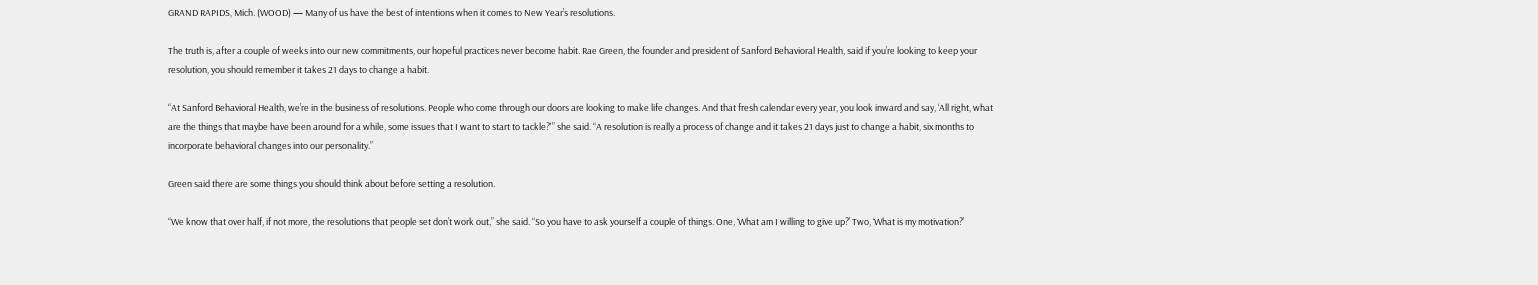GRAND RAPIDS, Mich. (WOOD) — Many of us have the best of intentions when it comes to New Year’s resolutions.

The truth is, after a couple of weeks into our new commitments, our hopeful practices never become habit. Rae Green, the founder and president of Sanford Behavioral Health, said if you’re looking to keep your resolution, you should remember it takes 21 days to change a habit.

“At Sanford Behavioral Health, we’re in the business of resolutions. People who come through our doors are looking to make life changes. And that fresh calendar every year, you look inward and say, ‘All right, what are the things that maybe have been around for a while, some issues that I want to start to tackle?'” she said. “A resolution is really a process of change and it takes 21 days just to change a habit, six months to incorporate behavioral changes into our personality.”

Green said there are some things you should think about before setting a resolution.

“We know that over half, if not more, the resolutions that people set don’t work out,” she said. “So you have to ask yourself a couple of things. One, ‘What am I willing to give up?’ Two, ‘What is my motivation?’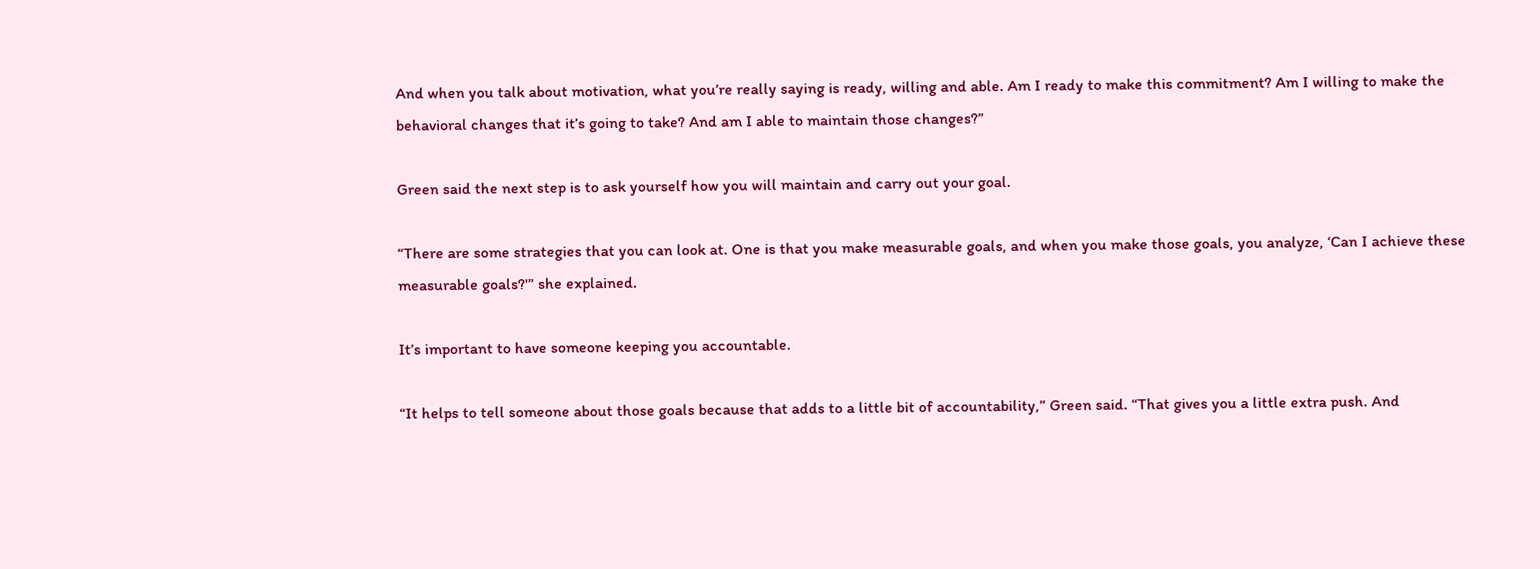And when you talk about motivation, what you’re really saying is ready, willing and able. Am I ready to make this commitment? Am I willing to make the behavioral changes that it’s going to take? And am I able to maintain those changes?”

Green said the next step is to ask yourself how you will maintain and carry out your goal.

“There are some strategies that you can look at. One is that you make measurable goals, and when you make those goals, you analyze, ‘Can I achieve these measurable goals?'” she explained.

It’s important to have someone keeping you accountable.

“It helps to tell someone about those goals because that adds to a little bit of accountability,” Green said. “That gives you a little extra push. And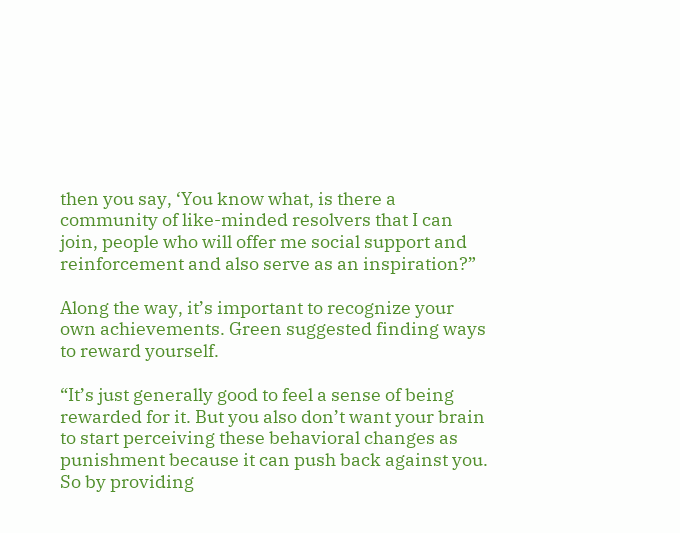then you say, ‘You know what, is there a community of like-minded resolvers that I can join, people who will offer me social support and reinforcement and also serve as an inspiration?”

Along the way, it’s important to recognize your own achievements. Green suggested finding ways to reward yourself.

“It’s just generally good to feel a sense of being rewarded for it. But you also don’t want your brain to start perceiving these behavioral changes as punishment because it can push back against you. So by providing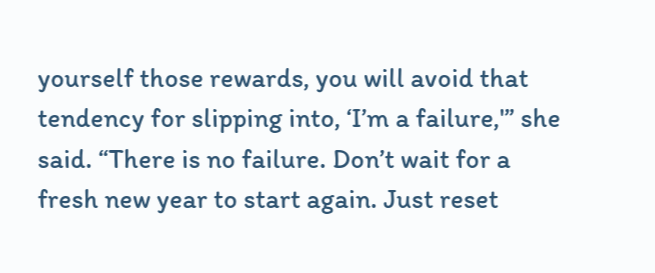yourself those rewards, you will avoid that tendency for slipping into, ‘I’m a failure,'” she said. “There is no failure. Don’t wait for a fresh new year to start again. Just reset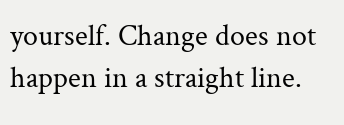yourself. Change does not happen in a straight line.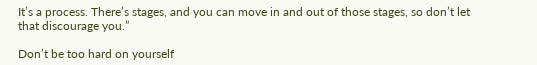It’s a process. There’s stages, and you can move in and out of those stages, so don’t let that discourage you.”

Don’t be too hard on yourself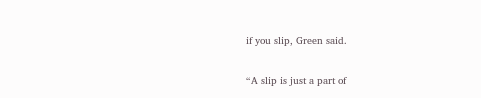if you slip, Green said.

“A slip is just a part of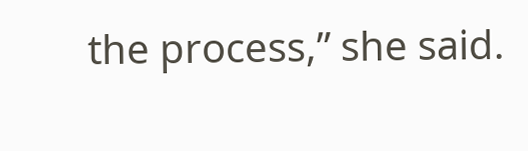the process,” she said.